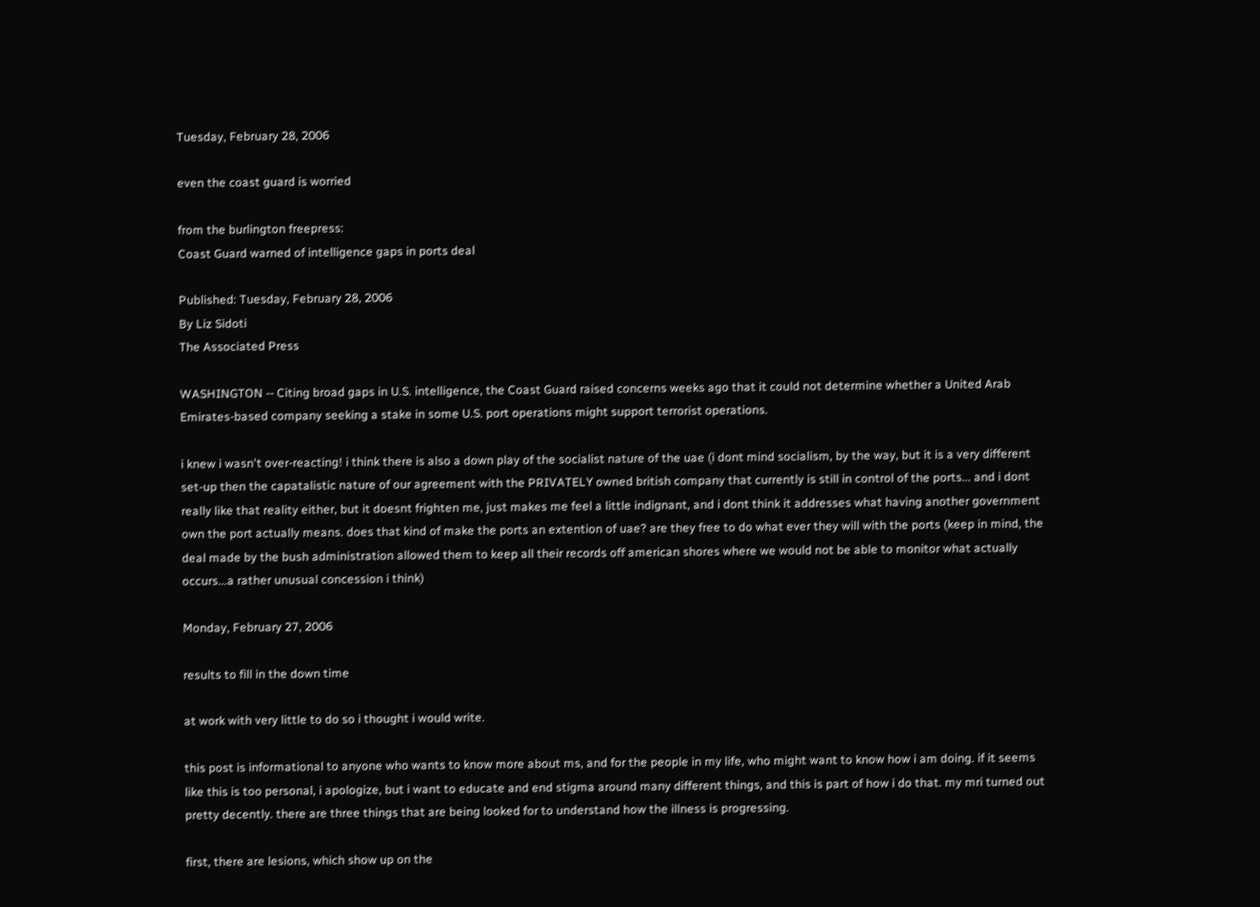Tuesday, February 28, 2006

even the coast guard is worried

from the burlington freepress:
Coast Guard warned of intelligence gaps in ports deal

Published: Tuesday, February 28, 2006
By Liz Sidoti
The Associated Press

WASHINGTON -- Citing broad gaps in U.S. intelligence, the Coast Guard raised concerns weeks ago that it could not determine whether a United Arab Emirates-based company seeking a stake in some U.S. port operations might support terrorist operations.

i knew i wasn't over-reacting! i think there is also a down play of the socialist nature of the uae (i dont mind socialism, by the way, but it is a very different set-up then the capatalistic nature of our agreement with the PRIVATELY owned british company that currently is still in control of the ports... and i dont really like that reality either, but it doesnt frighten me, just makes me feel a little indignant, and i dont think it addresses what having another government own the port actually means. does that kind of make the ports an extention of uae? are they free to do what ever they will with the ports (keep in mind, the deal made by the bush administration allowed them to keep all their records off american shores where we would not be able to monitor what actually occurs...a rather unusual concession i think)

Monday, February 27, 2006

results to fill in the down time

at work with very little to do so i thought i would write.

this post is informational to anyone who wants to know more about ms, and for the people in my life, who might want to know how i am doing. if it seems like this is too personal, i apologize, but i want to educate and end stigma around many different things, and this is part of how i do that. my mri turned out pretty decently. there are three things that are being looked for to understand how the illness is progressing.

first, there are lesions, which show up on the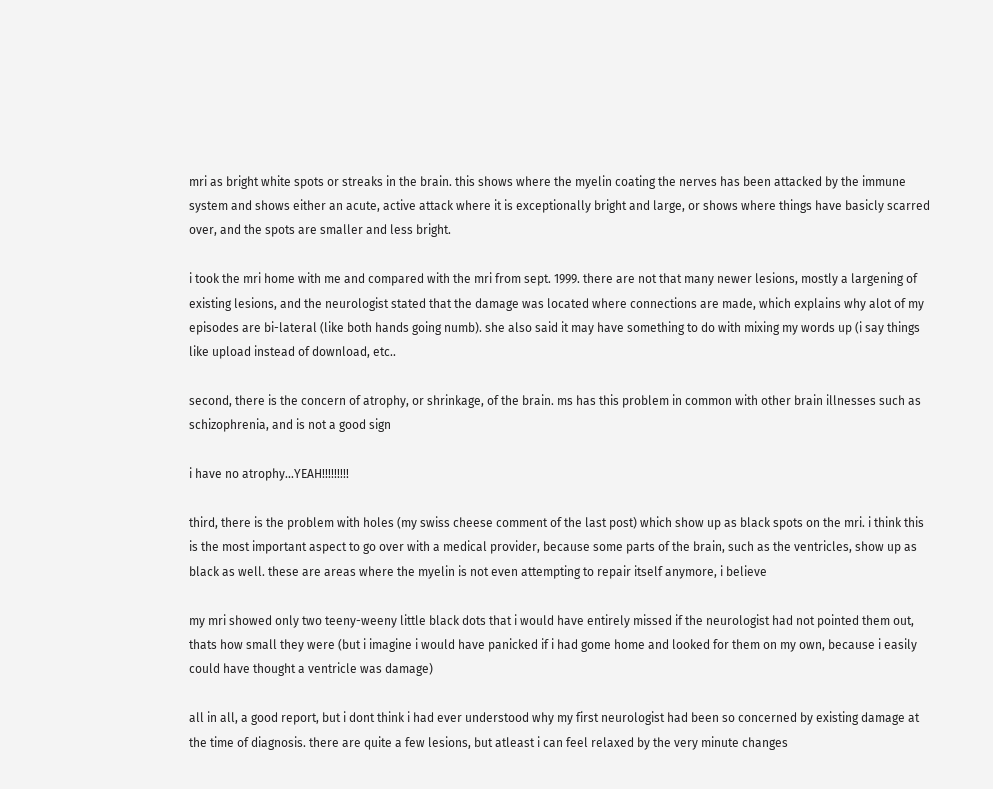mri as bright white spots or streaks in the brain. this shows where the myelin coating the nerves has been attacked by the immune system and shows either an acute, active attack where it is exceptionally bright and large, or shows where things have basicly scarred over, and the spots are smaller and less bright.

i took the mri home with me and compared with the mri from sept. 1999. there are not that many newer lesions, mostly a largening of existing lesions, and the neurologist stated that the damage was located where connections are made, which explains why alot of my episodes are bi-lateral (like both hands going numb). she also said it may have something to do with mixing my words up (i say things like upload instead of download, etc..

second, there is the concern of atrophy, or shrinkage, of the brain. ms has this problem in common with other brain illnesses such as schizophrenia, and is not a good sign

i have no atrophy...YEAH!!!!!!!!!

third, there is the problem with holes (my swiss cheese comment of the last post) which show up as black spots on the mri. i think this is the most important aspect to go over with a medical provider, because some parts of the brain, such as the ventricles, show up as black as well. these are areas where the myelin is not even attempting to repair itself anymore, i believe

my mri showed only two teeny-weeny little black dots that i would have entirely missed if the neurologist had not pointed them out, thats how small they were (but i imagine i would have panicked if i had gome home and looked for them on my own, because i easily could have thought a ventricle was damage)

all in all, a good report, but i dont think i had ever understood why my first neurologist had been so concerned by existing damage at the time of diagnosis. there are quite a few lesions, but atleast i can feel relaxed by the very minute changes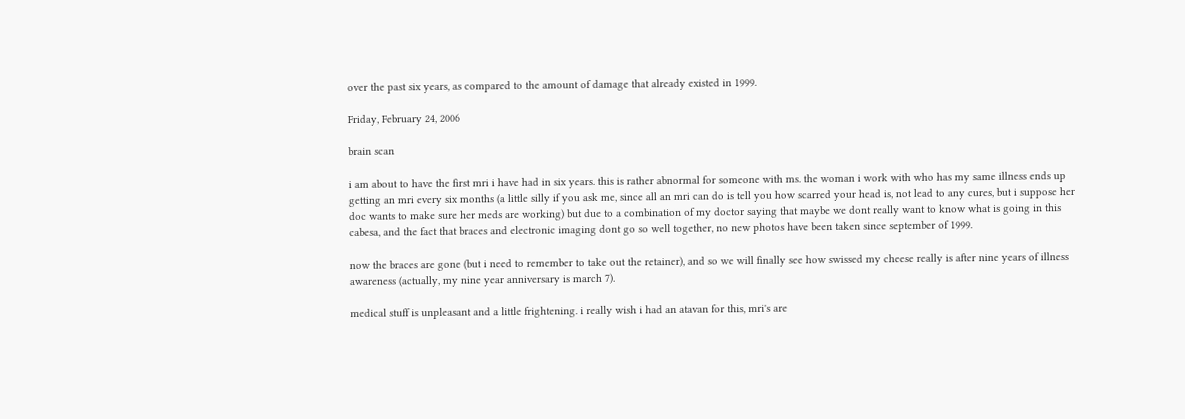over the past six years, as compared to the amount of damage that already existed in 1999.

Friday, February 24, 2006

brain scan

i am about to have the first mri i have had in six years. this is rather abnormal for someone with ms. the woman i work with who has my same illness ends up getting an mri every six months (a little silly if you ask me, since all an mri can do is tell you how scarred your head is, not lead to any cures, but i suppose her doc wants to make sure her meds are working) but due to a combination of my doctor saying that maybe we dont really want to know what is going in this cabesa, and the fact that braces and electronic imaging dont go so well together, no new photos have been taken since september of 1999.

now the braces are gone (but i need to remember to take out the retainer), and so we will finally see how swissed my cheese really is after nine years of illness awareness (actually, my nine year anniversary is march 7).

medical stuff is unpleasant and a little frightening. i really wish i had an atavan for this, mri's are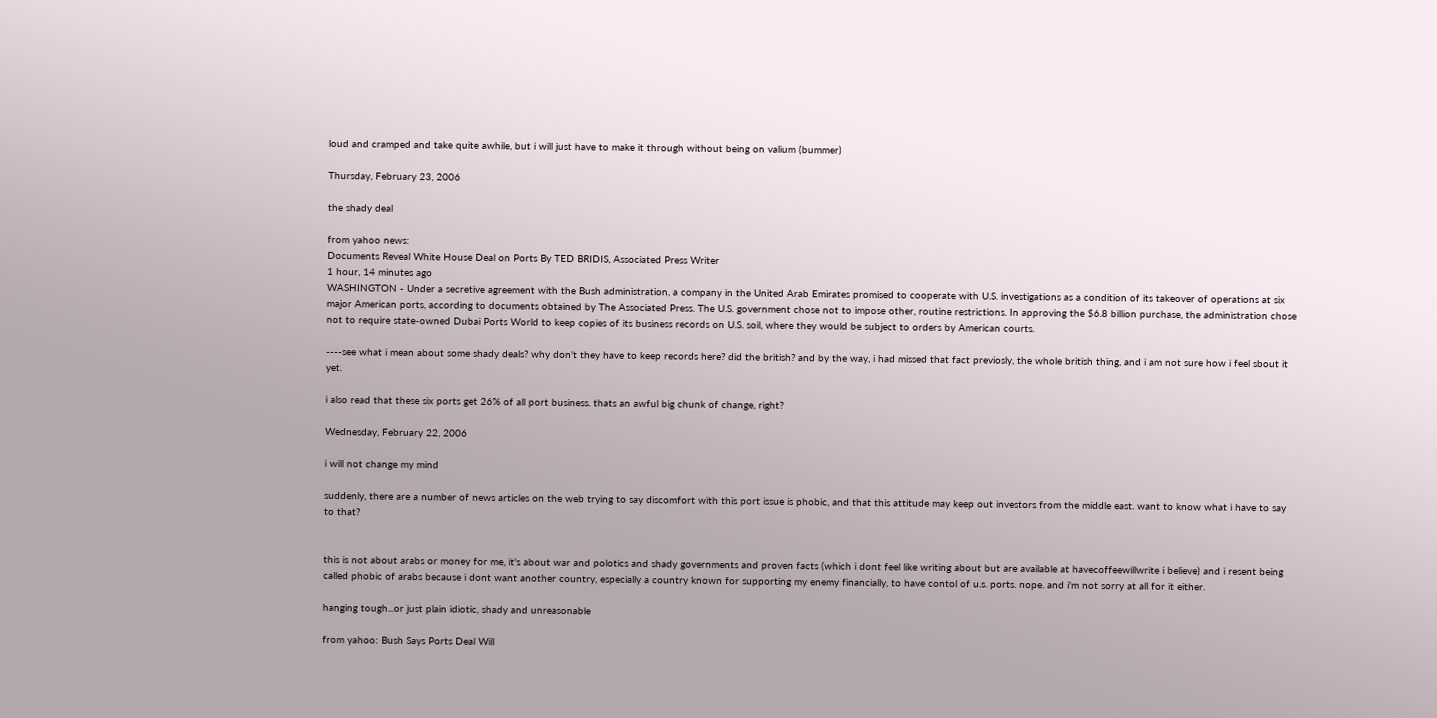loud and cramped and take quite awhile, but i will just have to make it through without being on valium (bummer)

Thursday, February 23, 2006

the shady deal

from yahoo news:
Documents Reveal White House Deal on Ports By TED BRIDIS, Associated Press Writer
1 hour, 14 minutes ago
WASHINGTON - Under a secretive agreement with the Bush administration, a company in the United Arab Emirates promised to cooperate with U.S. investigations as a condition of its takeover of operations at six major American ports, according to documents obtained by The Associated Press. The U.S. government chose not to impose other, routine restrictions. In approving the $6.8 billion purchase, the administration chose not to require state-owned Dubai Ports World to keep copies of its business records on U.S. soil, where they would be subject to orders by American courts.

----see what i mean about some shady deals? why don't they have to keep records here? did the british? and by the way, i had missed that fact previosly, the whole british thing, and i am not sure how i feel sbout it yet.

i also read that these six ports get 26% of all port business. thats an awful big chunk of change, right?

Wednesday, February 22, 2006

i will not change my mind

suddenly, there are a number of news articles on the web trying to say discomfort with this port issue is phobic, and that this attitude may keep out investors from the middle east. want to know what i have to say to that?


this is not about arabs or money for me, it's about war and polotics and shady governments and proven facts (which i dont feel like writing about but are available at havecoffeewillwrite i believe) and i resent being called phobic of arabs because i dont want another country, especially a country known for supporting my enemy financially, to have contol of u.s. ports. nope. and i'm not sorry at all for it either.

hanging tough...or just plain idiotic, shady and unreasonable

from yahoo: Bush Says Ports Deal Will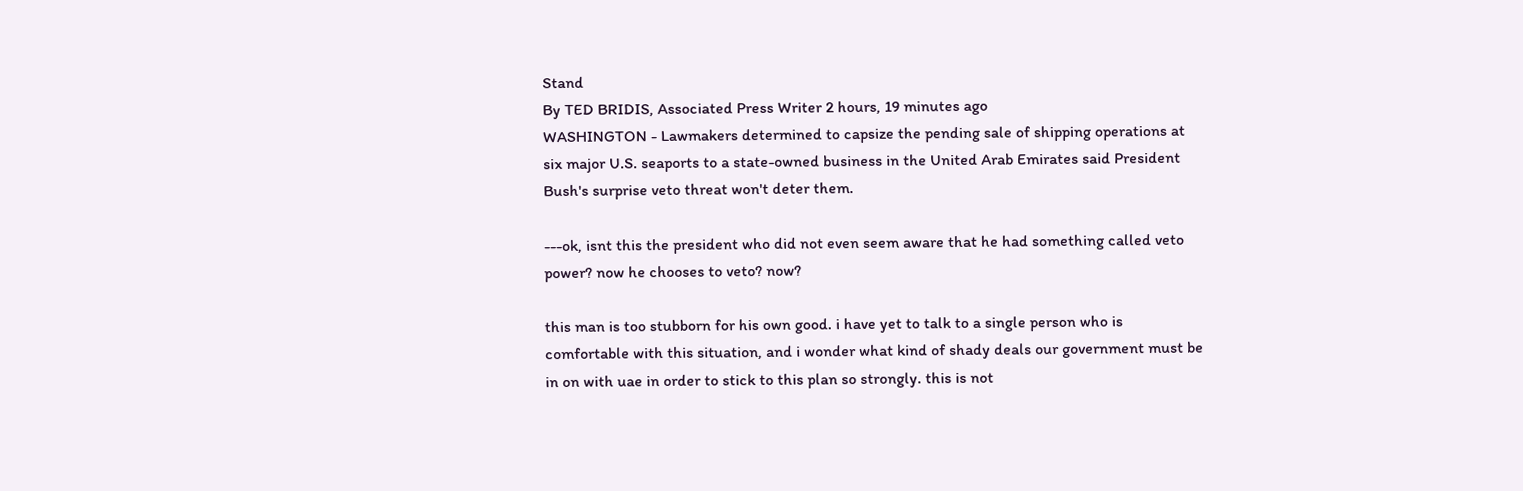Stand
By TED BRIDIS, Associated Press Writer 2 hours, 19 minutes ago
WASHINGTON - Lawmakers determined to capsize the pending sale of shipping operations at six major U.S. seaports to a state-owned business in the United Arab Emirates said President Bush's surprise veto threat won't deter them.

---ok, isnt this the president who did not even seem aware that he had something called veto power? now he chooses to veto? now?

this man is too stubborn for his own good. i have yet to talk to a single person who is comfortable with this situation, and i wonder what kind of shady deals our government must be in on with uae in order to stick to this plan so strongly. this is not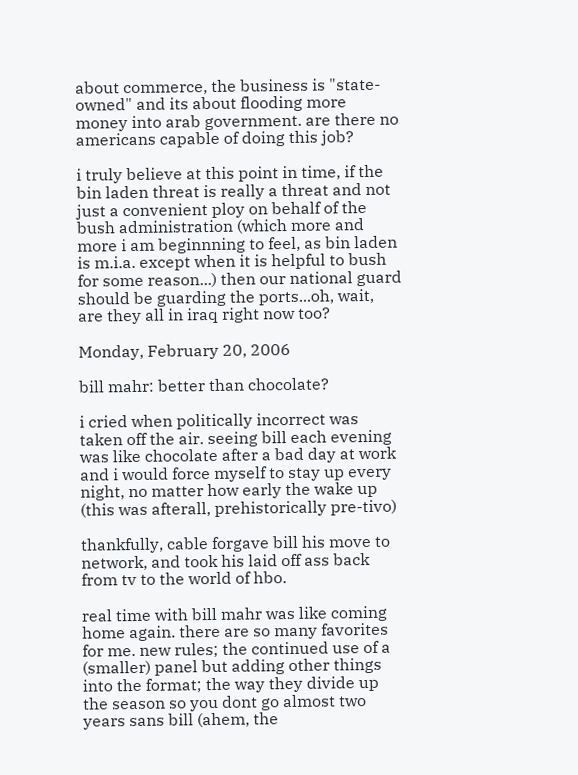about commerce, the business is "state-owned" and its about flooding more money into arab government. are there no americans capable of doing this job?

i truly believe at this point in time, if the bin laden threat is really a threat and not just a convenient ploy on behalf of the bush administration (which more and more i am beginnning to feel, as bin laden is m.i.a. except when it is helpful to bush for some reason...) then our national guard should be guarding the ports...oh, wait, are they all in iraq right now too?

Monday, February 20, 2006

bill mahr: better than chocolate?

i cried when politically incorrect was taken off the air. seeing bill each evening was like chocolate after a bad day at work and i would force myself to stay up every night, no matter how early the wake up (this was afterall, prehistorically pre-tivo)

thankfully, cable forgave bill his move to network, and took his laid off ass back from tv to the world of hbo.

real time with bill mahr was like coming home again. there are so many favorites for me. new rules; the continued use of a (smaller) panel but adding other things into the format; the way they divide up the season so you dont go almost two years sans bill (ahem, the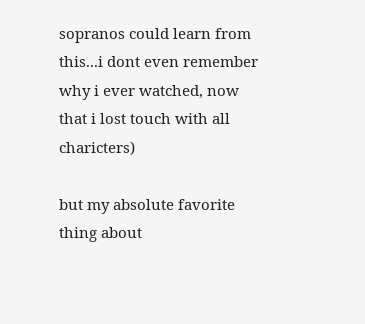sopranos could learn from this...i dont even remember why i ever watched, now that i lost touch with all charicters)

but my absolute favorite thing about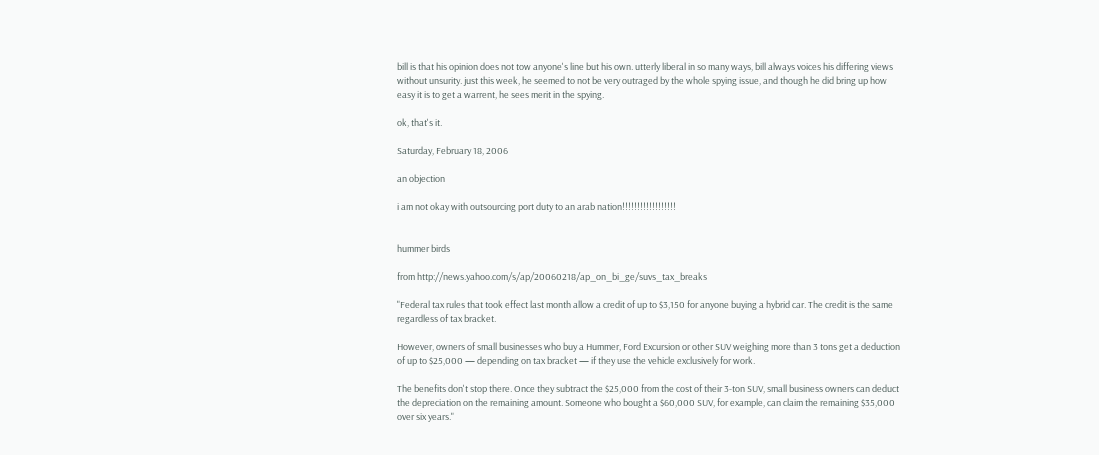bill is that his opinion does not tow anyone's line but his own. utterly liberal in so many ways, bill always voices his differing views without unsurity. just this week, he seemed to not be very outraged by the whole spying issue, and though he did bring up how easy it is to get a warrent, he sees merit in the spying.

ok, that's it.

Saturday, February 18, 2006

an objection

i am not okay with outsourcing port duty to an arab nation!!!!!!!!!!!!!!!!!!


hummer birds

from http://news.yahoo.com/s/ap/20060218/ap_on_bi_ge/suvs_tax_breaks

"Federal tax rules that took effect last month allow a credit of up to $3,150 for anyone buying a hybrid car. The credit is the same regardless of tax bracket.

However, owners of small businesses who buy a Hummer, Ford Excursion or other SUV weighing more than 3 tons get a deduction of up to $25,000 — depending on tax bracket — if they use the vehicle exclusively for work.

The benefits don't stop there. Once they subtract the $25,000 from the cost of their 3-ton SUV, small business owners can deduct the depreciation on the remaining amount. Someone who bought a $60,000 SUV, for example, can claim the remaining $35,000 over six years."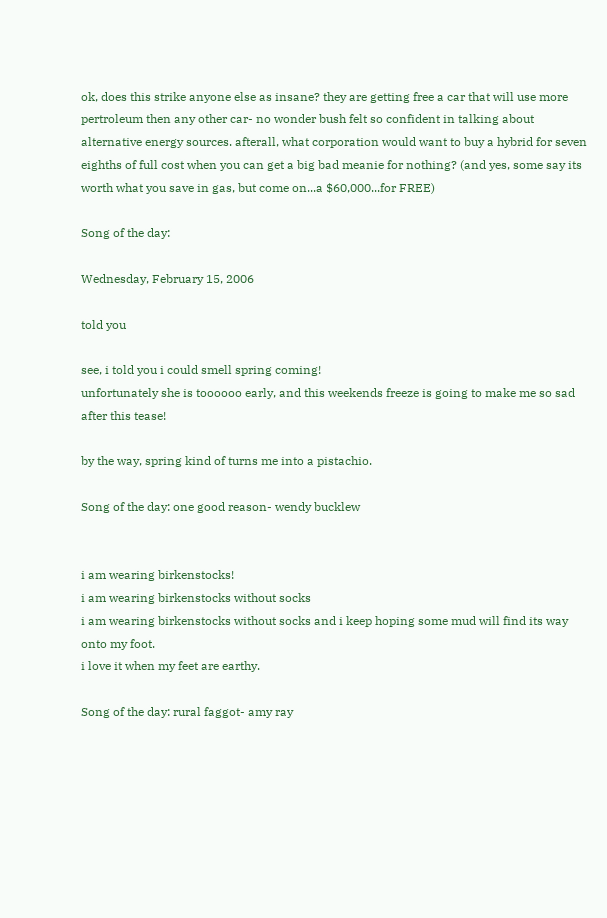ok, does this strike anyone else as insane? they are getting free a car that will use more pertroleum then any other car- no wonder bush felt so confident in talking about alternative energy sources. afterall, what corporation would want to buy a hybrid for seven eighths of full cost when you can get a big bad meanie for nothing? (and yes, some say its worth what you save in gas, but come on...a $60,000...for FREE)

Song of the day:

Wednesday, February 15, 2006

told you

see, i told you i could smell spring coming!
unfortunately she is toooooo early, and this weekends freeze is going to make me so sad after this tease!

by the way, spring kind of turns me into a pistachio.

Song of the day: one good reason- wendy bucklew


i am wearing birkenstocks!
i am wearing birkenstocks without socks
i am wearing birkenstocks without socks and i keep hoping some mud will find its way onto my foot.
i love it when my feet are earthy.

Song of the day: rural faggot- amy ray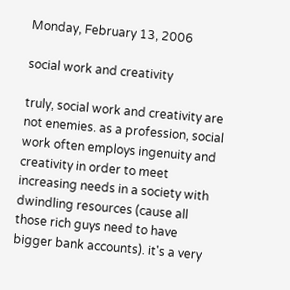Monday, February 13, 2006

social work and creativity

truly, social work and creativity are not enemies. as a profession, social work often employs ingenuity and creativity in order to meet increasing needs in a society with dwindling resources (cause all those rich guys need to have bigger bank accounts). it's a very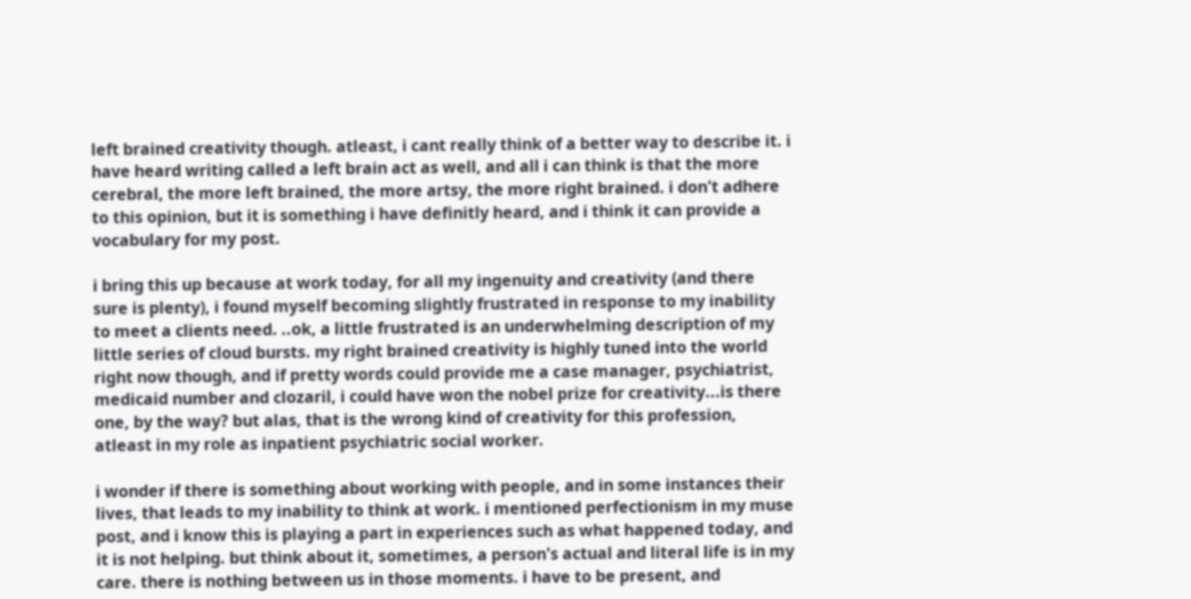left brained creativity though. atleast, i cant really think of a better way to describe it. i have heard writing called a left brain act as well, and all i can think is that the more cerebral, the more left brained, the more artsy, the more right brained. i don't adhere to this opinion, but it is something i have definitly heard, and i think it can provide a vocabulary for my post.

i bring this up because at work today, for all my ingenuity and creativity (and there sure is plenty), i found myself becoming slightly frustrated in response to my inability to meet a clients need. ..ok, a little frustrated is an underwhelming description of my little series of cloud bursts. my right brained creativity is highly tuned into the world right now though, and if pretty words could provide me a case manager, psychiatrist, medicaid number and clozaril, i could have won the nobel prize for creativity...is there one, by the way? but alas, that is the wrong kind of creativity for this profession, atleast in my role as inpatient psychiatric social worker.

i wonder if there is something about working with people, and in some instances their lives, that leads to my inability to think at work. i mentioned perfectionism in my muse post, and i know this is playing a part in experiences such as what happened today, and it is not helping. but think about it, sometimes, a person's actual and literal life is in my care. there is nothing between us in those moments. i have to be present, and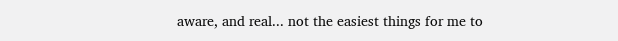aware, and real... not the easiest things for me to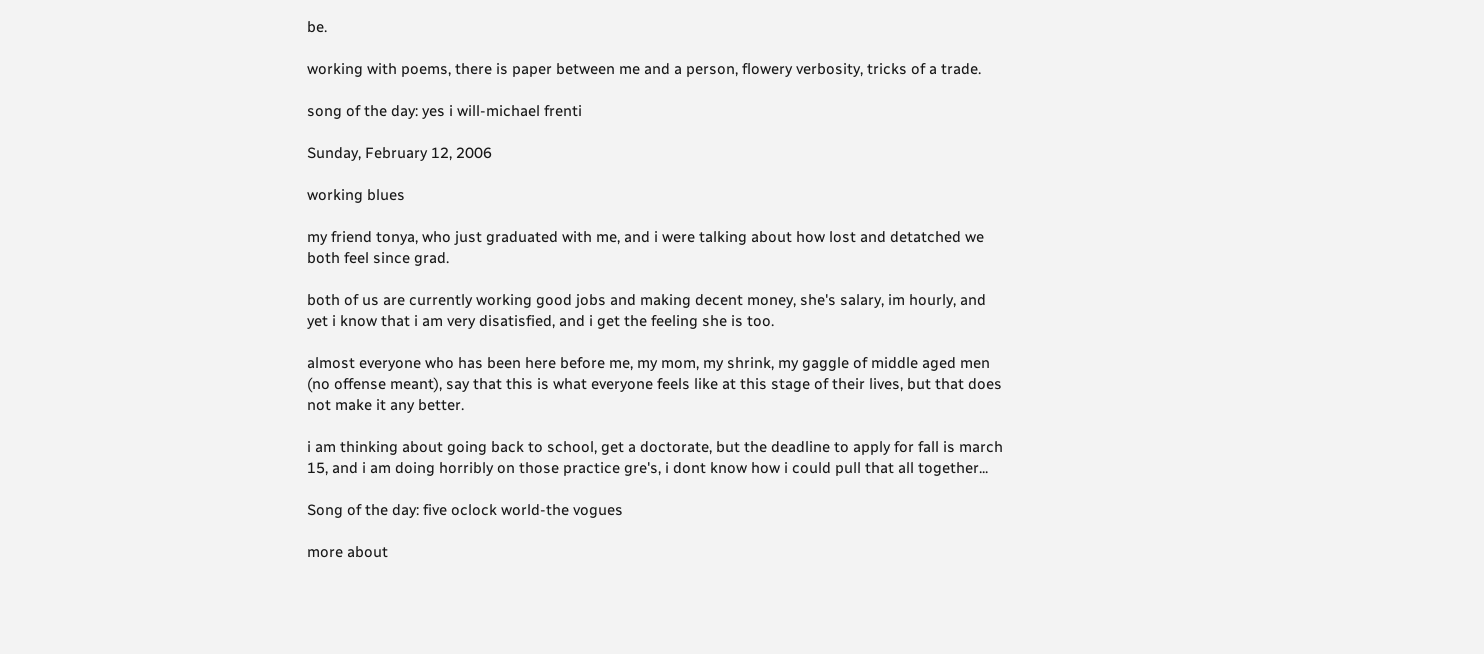be.

working with poems, there is paper between me and a person, flowery verbosity, tricks of a trade.

song of the day: yes i will-michael frenti

Sunday, February 12, 2006

working blues

my friend tonya, who just graduated with me, and i were talking about how lost and detatched we both feel since grad.

both of us are currently working good jobs and making decent money, she's salary, im hourly, and yet i know that i am very disatisfied, and i get the feeling she is too.

almost everyone who has been here before me, my mom, my shrink, my gaggle of middle aged men (no offense meant), say that this is what everyone feels like at this stage of their lives, but that does not make it any better.

i am thinking about going back to school, get a doctorate, but the deadline to apply for fall is march 15, and i am doing horribly on those practice gre's, i dont know how i could pull that all together...

Song of the day: five oclock world-the vogues

more about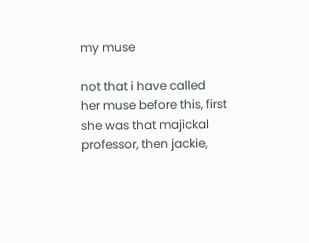my muse

not that i have called her muse before this, first she was that majickal professor, then jackie,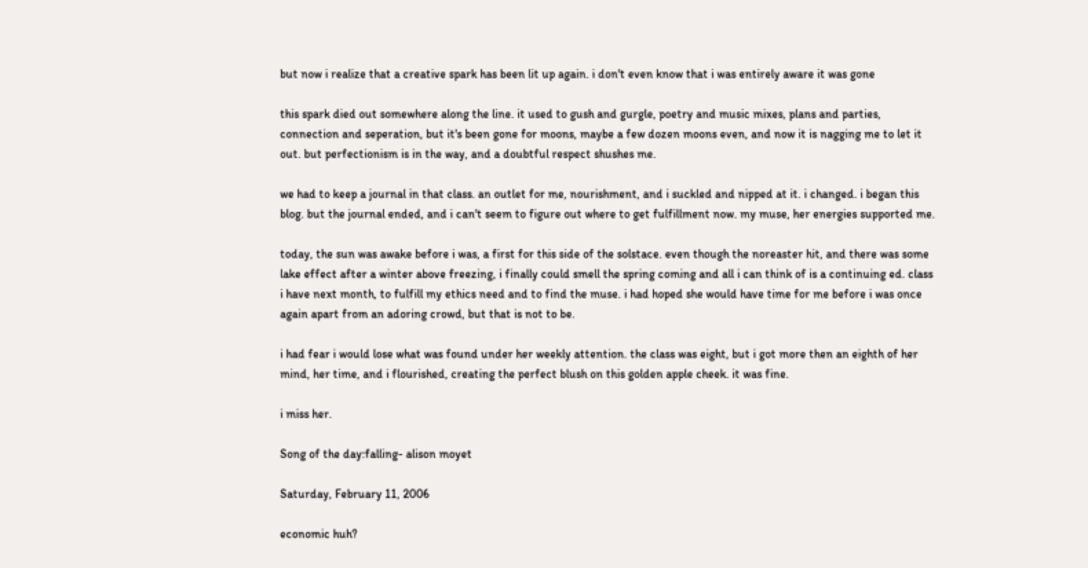but now i realize that a creative spark has been lit up again. i don't even know that i was entirely aware it was gone

this spark died out somewhere along the line. it used to gush and gurgle, poetry and music mixes, plans and parties, connection and seperation, but it's been gone for moons, maybe a few dozen moons even, and now it is nagging me to let it out. but perfectionism is in the way, and a doubtful respect shushes me.

we had to keep a journal in that class. an outlet for me, nourishment, and i suckled and nipped at it. i changed. i began this blog. but the journal ended, and i can't seem to figure out where to get fulfillment now. my muse, her energies supported me.

today, the sun was awake before i was, a first for this side of the solstace. even though the noreaster hit, and there was some lake effect after a winter above freezing, i finally could smell the spring coming and all i can think of is a continuing ed. class i have next month, to fulfill my ethics need and to find the muse. i had hoped she would have time for me before i was once again apart from an adoring crowd, but that is not to be.

i had fear i would lose what was found under her weekly attention. the class was eight, but i got more then an eighth of her mind, her time, and i flourished, creating the perfect blush on this golden apple cheek. it was fine.

i miss her.

Song of the day:falling- alison moyet

Saturday, February 11, 2006

economic huh?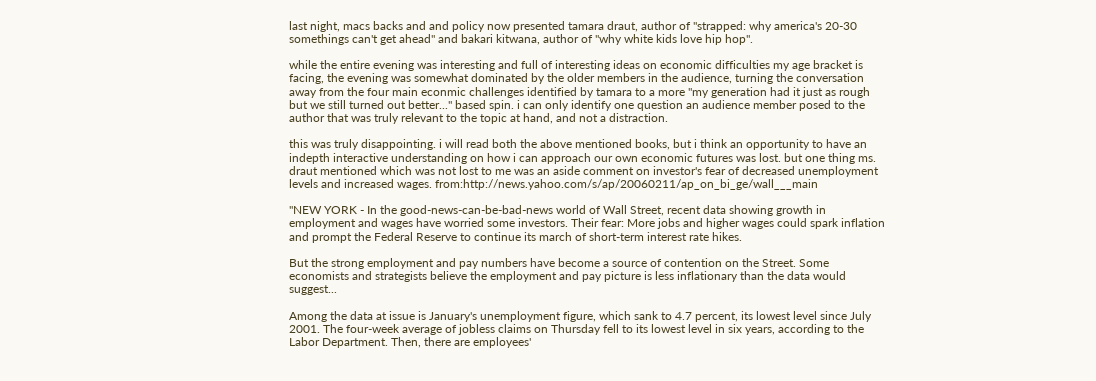last night, macs backs and and policy now presented tamara draut, author of "strapped: why america's 20-30 somethings can't get ahead" and bakari kitwana, author of "why white kids love hip hop".

while the entire evening was interesting and full of interesting ideas on economic difficulties my age bracket is facing, the evening was somewhat dominated by the older members in the audience, turning the conversation away from the four main econmic challenges identified by tamara to a more "my generation had it just as rough but we still turned out better..." based spin. i can only identify one question an audience member posed to the author that was truly relevant to the topic at hand, and not a distraction.

this was truly disappointing. i will read both the above mentioned books, but i think an opportunity to have an indepth interactive understanding on how i can approach our own economic futures was lost. but one thing ms. draut mentioned which was not lost to me was an aside comment on investor's fear of decreased unemployment levels and increased wages. from:http://news.yahoo.com/s/ap/20060211/ap_on_bi_ge/wall___main

"NEW YORK - In the good-news-can-be-bad-news world of Wall Street, recent data showing growth in employment and wages have worried some investors. Their fear: More jobs and higher wages could spark inflation and prompt the Federal Reserve to continue its march of short-term interest rate hikes.

But the strong employment and pay numbers have become a source of contention on the Street. Some economists and strategists believe the employment and pay picture is less inflationary than the data would suggest...

Among the data at issue is January's unemployment figure, which sank to 4.7 percent, its lowest level since July 2001. The four-week average of jobless claims on Thursday fell to its lowest level in six years, according to the Labor Department. Then, there are employees'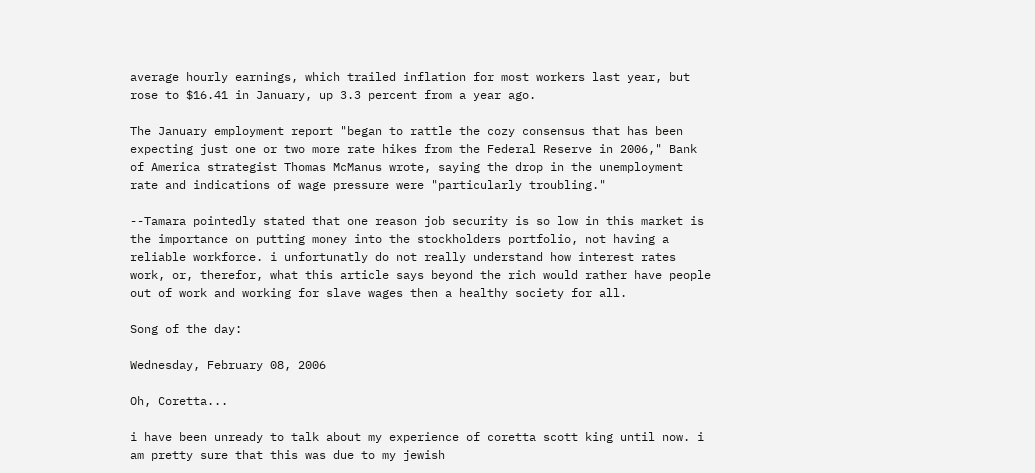average hourly earnings, which trailed inflation for most workers last year, but rose to $16.41 in January, up 3.3 percent from a year ago.

The January employment report "began to rattle the cozy consensus that has been expecting just one or two more rate hikes from the Federal Reserve in 2006," Bank of America strategist Thomas McManus wrote, saying the drop in the unemployment rate and indications of wage pressure were "particularly troubling."

--Tamara pointedly stated that one reason job security is so low in this market is the importance on putting money into the stockholders portfolio, not having a reliable workforce. i unfortunatly do not really understand how interest rates work, or, therefor, what this article says beyond the rich would rather have people out of work and working for slave wages then a healthy society for all.

Song of the day:

Wednesday, February 08, 2006

Oh, Coretta...

i have been unready to talk about my experience of coretta scott king until now. i am pretty sure that this was due to my jewish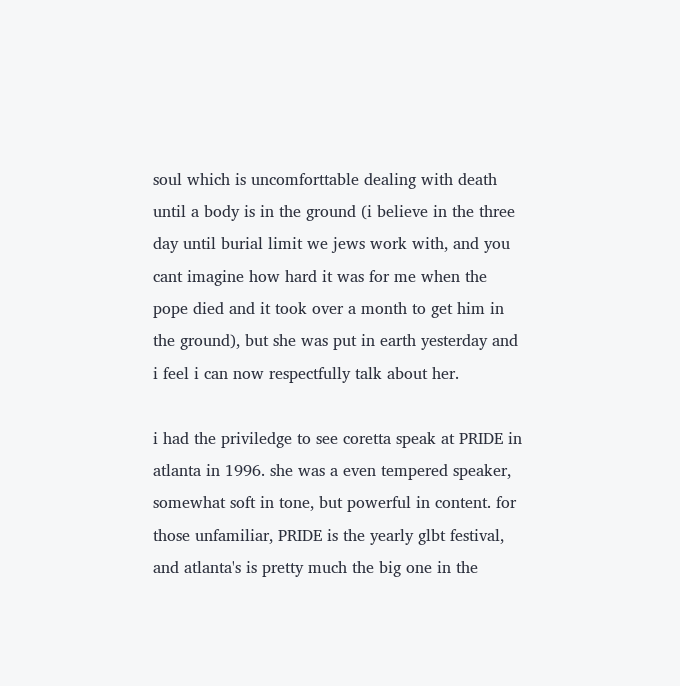soul which is uncomforttable dealing with death until a body is in the ground (i believe in the three day until burial limit we jews work with, and you cant imagine how hard it was for me when the pope died and it took over a month to get him in the ground), but she was put in earth yesterday and i feel i can now respectfully talk about her.

i had the priviledge to see coretta speak at PRIDE in atlanta in 1996. she was a even tempered speaker, somewhat soft in tone, but powerful in content. for those unfamiliar, PRIDE is the yearly glbt festival, and atlanta's is pretty much the big one in the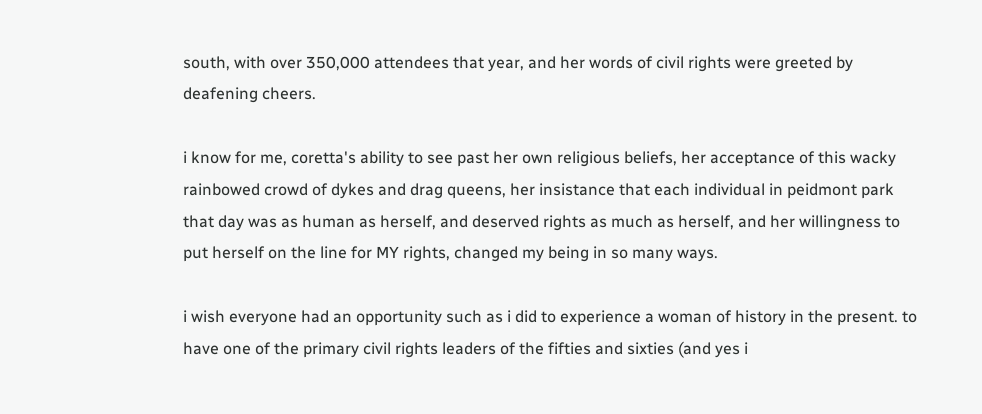south, with over 350,000 attendees that year, and her words of civil rights were greeted by deafening cheers.

i know for me, coretta's ability to see past her own religious beliefs, her acceptance of this wacky rainbowed crowd of dykes and drag queens, her insistance that each individual in peidmont park that day was as human as herself, and deserved rights as much as herself, and her willingness to put herself on the line for MY rights, changed my being in so many ways.

i wish everyone had an opportunity such as i did to experience a woman of history in the present. to have one of the primary civil rights leaders of the fifties and sixties (and yes i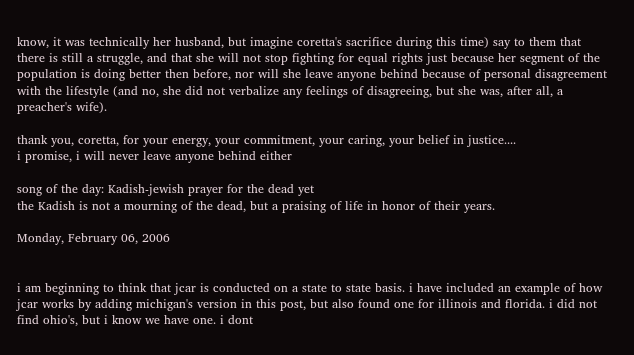know, it was technically her husband, but imagine coretta's sacrifice during this time) say to them that there is still a struggle, and that she will not stop fighting for equal rights just because her segment of the population is doing better then before, nor will she leave anyone behind because of personal disagreement with the lifestyle (and no, she did not verbalize any feelings of disagreeing, but she was, after all, a preacher's wife).

thank you, coretta, for your energy, your commitment, your caring, your belief in justice....
i promise, i will never leave anyone behind either

song of the day: Kadish-jewish prayer for the dead yet
the Kadish is not a mourning of the dead, but a praising of life in honor of their years.

Monday, February 06, 2006


i am beginning to think that jcar is conducted on a state to state basis. i have included an example of how jcar works by adding michigan's version in this post, but also found one for illinois and florida. i did not find ohio's, but i know we have one. i dont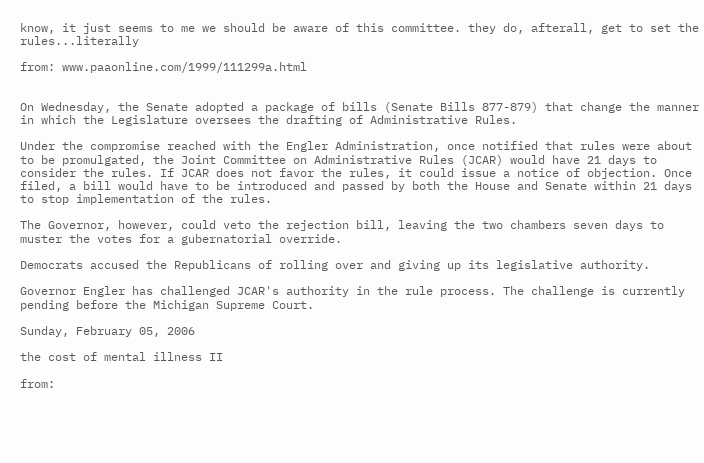know, it just seems to me we should be aware of this committee. they do, afterall, get to set the rules...literally

from: www.paaonline.com/1999/111299a.html


On Wednesday, the Senate adopted a package of bills (Senate Bills 877-879) that change the manner in which the Legislature oversees the drafting of Administrative Rules.

Under the compromise reached with the Engler Administration, once notified that rules were about to be promulgated, the Joint Committee on Administrative Rules (JCAR) would have 21 days to consider the rules. If JCAR does not favor the rules, it could issue a notice of objection. Once filed, a bill would have to be introduced and passed by both the House and Senate within 21 days to stop implementation of the rules.

The Governor, however, could veto the rejection bill, leaving the two chambers seven days to muster the votes for a gubernatorial override.

Democrats accused the Republicans of rolling over and giving up its legislative authority.

Governor Engler has challenged JCAR's authority in the rule process. The challenge is currently pending before the Michigan Supreme Court.

Sunday, February 05, 2006

the cost of mental illness II

from: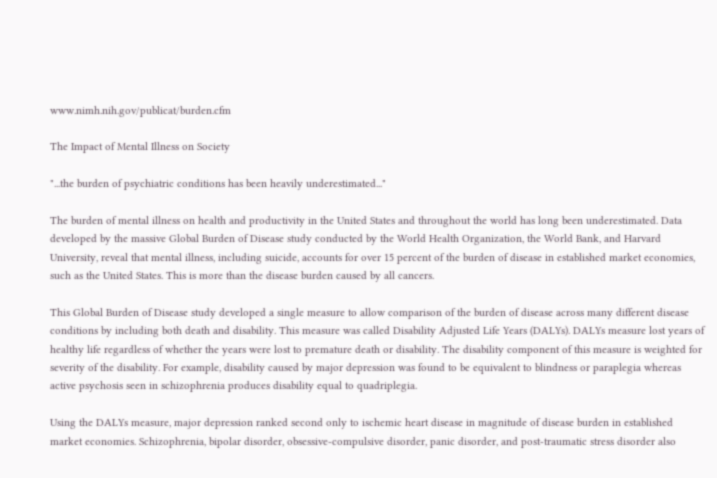www.nimh.nih.gov/publicat/burden.cfm

The Impact of Mental Illness on Society

"...the burden of psychiatric conditions has been heavily underestimated..."

The burden of mental illness on health and productivity in the United States and throughout the world has long been underestimated. Data developed by the massive Global Burden of Disease study conducted by the World Health Organization, the World Bank, and Harvard University, reveal that mental illness, including suicide, accounts for over 15 percent of the burden of disease in established market economies, such as the United States. This is more than the disease burden caused by all cancers.

This Global Burden of Disease study developed a single measure to allow comparison of the burden of disease across many different disease conditions by including both death and disability. This measure was called Disability Adjusted Life Years (DALYs). DALYs measure lost years of healthy life regardless of whether the years were lost to premature death or disability. The disability component of this measure is weighted for severity of the disability. For example, disability caused by major depression was found to be equivalent to blindness or paraplegia whereas active psychosis seen in schizophrenia produces disability equal to quadriplegia.

Using the DALYs measure, major depression ranked second only to ischemic heart disease in magnitude of disease burden in established market economies. Schizophrenia, bipolar disorder, obsessive-compulsive disorder, panic disorder, and post-traumatic stress disorder also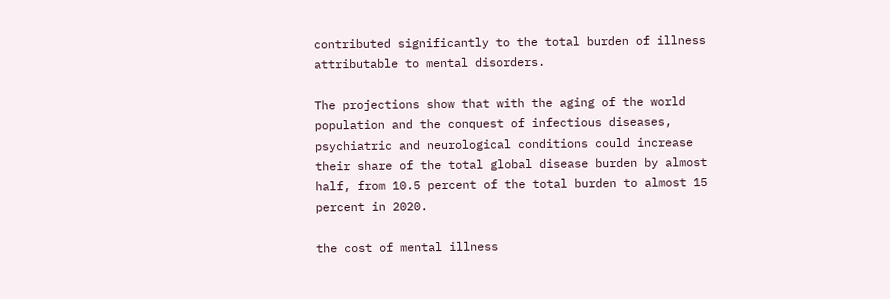contributed significantly to the total burden of illness attributable to mental disorders.

The projections show that with the aging of the world population and the conquest of infectious diseases, psychiatric and neurological conditions could increase their share of the total global disease burden by almost half, from 10.5 percent of the total burden to almost 15 percent in 2020.

the cost of mental illness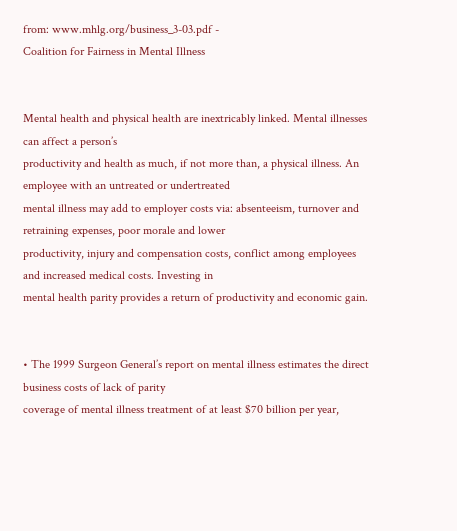from: www.mhlg.org/business_3-03.pdf -
Coalition for Fairness in Mental Illness


Mental health and physical health are inextricably linked. Mental illnesses can affect a person’s
productivity and health as much, if not more than, a physical illness. An employee with an untreated or undertreated
mental illness may add to employer costs via: absenteeism, turnover and retraining expenses, poor morale and lower
productivity, injury and compensation costs, conflict among employees and increased medical costs. Investing in
mental health parity provides a return of productivity and economic gain.


• The 1999 Surgeon General’s report on mental illness estimates the direct business costs of lack of parity
coverage of mental illness treatment of at least $70 billion per year,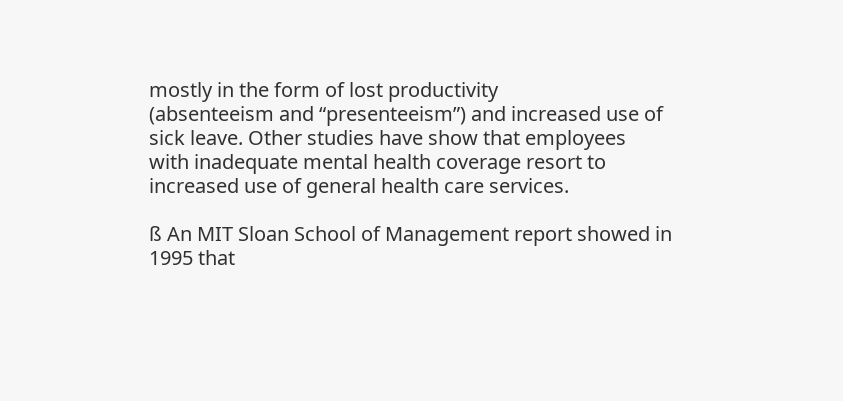mostly in the form of lost productivity
(absenteeism and “presenteeism”) and increased use of sick leave. Other studies have show that employees
with inadequate mental health coverage resort to increased use of general health care services.

ß An MIT Sloan School of Management report showed in 1995 that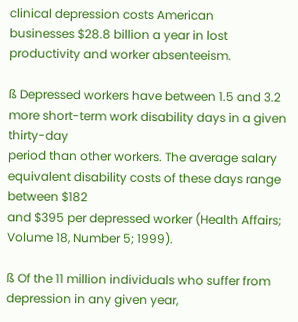clinical depression costs American
businesses $28.8 billion a year in lost productivity and worker absenteeism.

ß Depressed workers have between 1.5 and 3.2 more short-term work disability days in a given thirty-day
period than other workers. The average salary equivalent disability costs of these days range between $182
and $395 per depressed worker (Health Affairs; Volume 18, Number 5; 1999).

ß Of the 11 million individuals who suffer from depression in any given year,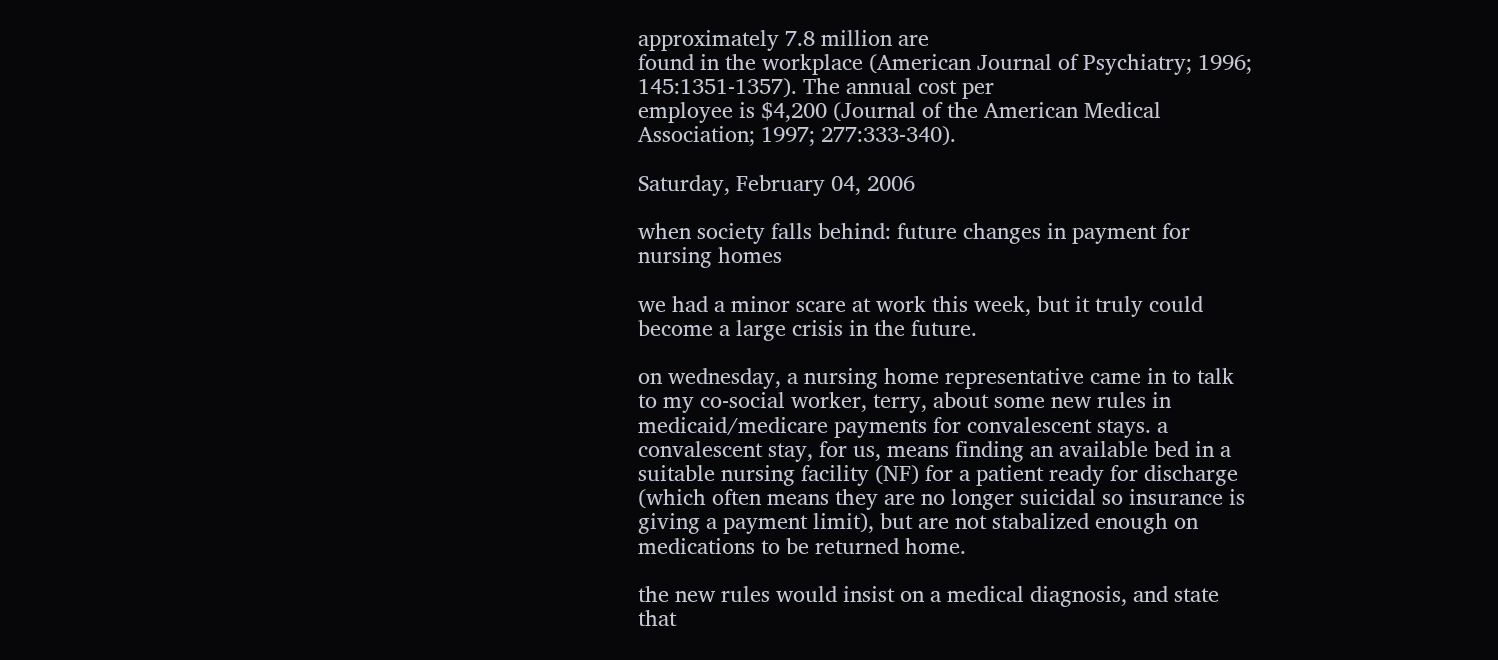approximately 7.8 million are
found in the workplace (American Journal of Psychiatry; 1996; 145:1351-1357). The annual cost per
employee is $4,200 (Journal of the American Medical Association; 1997; 277:333-340).

Saturday, February 04, 2006

when society falls behind: future changes in payment for nursing homes

we had a minor scare at work this week, but it truly could become a large crisis in the future.

on wednesday, a nursing home representative came in to talk to my co-social worker, terry, about some new rules in medicaid/medicare payments for convalescent stays. a convalescent stay, for us, means finding an available bed in a suitable nursing facility (NF) for a patient ready for discharge (which often means they are no longer suicidal so insurance is giving a payment limit), but are not stabalized enough on medications to be returned home.

the new rules would insist on a medical diagnosis, and state that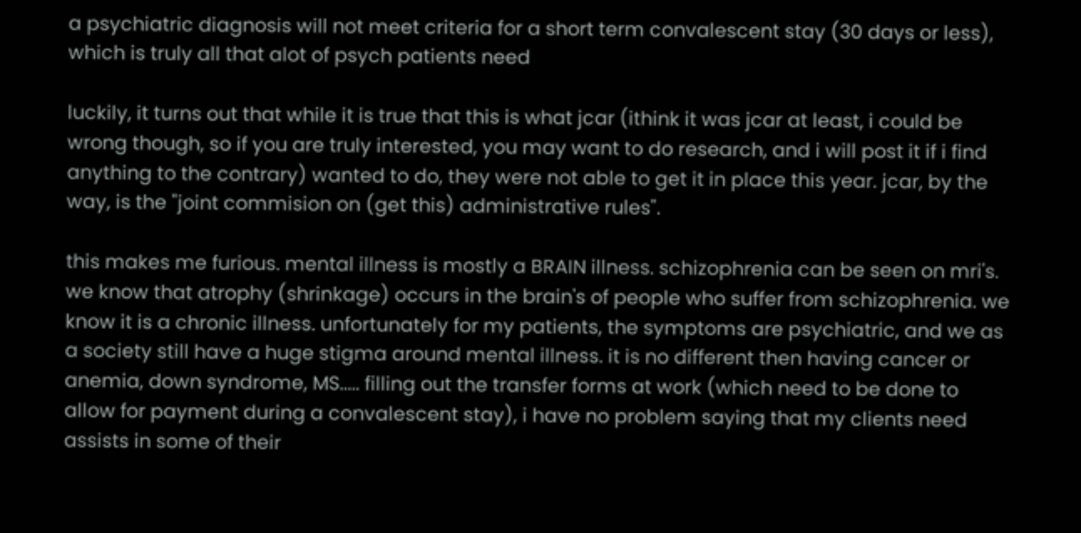a psychiatric diagnosis will not meet criteria for a short term convalescent stay (30 days or less), which is truly all that alot of psych patients need

luckily, it turns out that while it is true that this is what jcar (ithink it was jcar at least, i could be wrong though, so if you are truly interested, you may want to do research, and i will post it if i find anything to the contrary) wanted to do, they were not able to get it in place this year. jcar, by the way, is the "joint commision on (get this) administrative rules".

this makes me furious. mental illness is mostly a BRAIN illness. schizophrenia can be seen on mri's. we know that atrophy (shrinkage) occurs in the brain's of people who suffer from schizophrenia. we know it is a chronic illness. unfortunately for my patients, the symptoms are psychiatric, and we as a society still have a huge stigma around mental illness. it is no different then having cancer or anemia, down syndrome, MS..... filling out the transfer forms at work (which need to be done to allow for payment during a convalescent stay), i have no problem saying that my clients need assists in some of their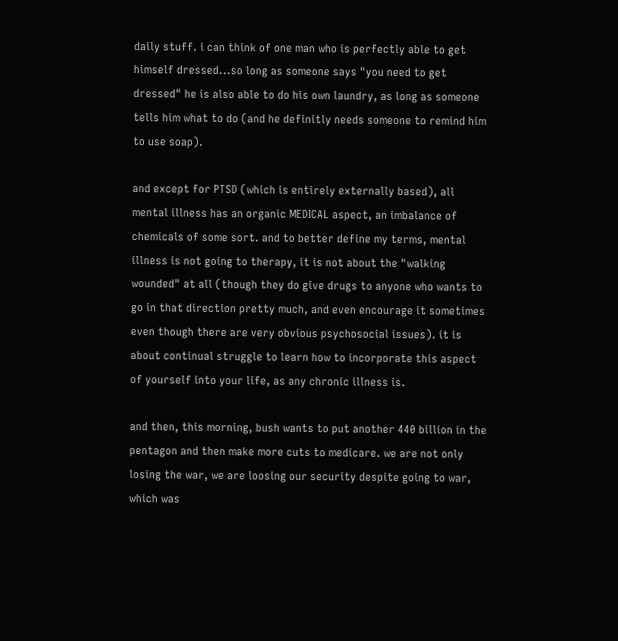daily stuff. i can think of one man who is perfectly able to get himself dressed...so long as someone says "you need to get dressed" he is also able to do his own laundry, as long as someone tells him what to do (and he definitly needs someone to remind him to use soap).

and except for PTSD (which is entirely externally based), all mental illness has an organic MEDICAL aspect, an imbalance of chemicals of some sort. and to better define my terms, mental illness is not going to therapy, it is not about the "walking wounded" at all (though they do give drugs to anyone who wants to go in that direction pretty much, and even encourage it sometimes even though there are very obvious psychosocial issues). it is about continual struggle to learn how to incorporate this aspect of yourself into your life, as any chronic illness is.

and then, this morning, bush wants to put another 440 billion in the pentagon and then make more cuts to medicare. we are not only losing the war, we are loosing our security despite going to war, which was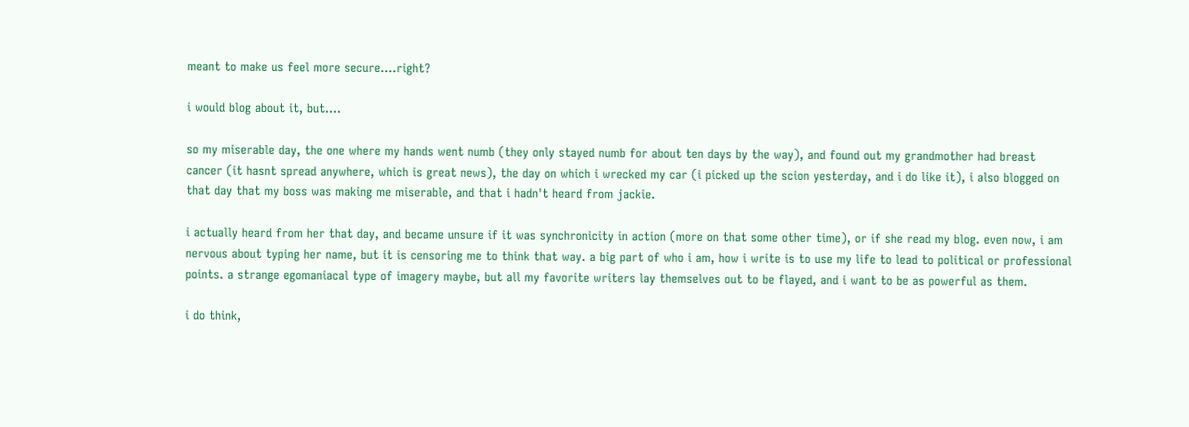meant to make us feel more secure....right?

i would blog about it, but....

so my miserable day, the one where my hands went numb (they only stayed numb for about ten days by the way), and found out my grandmother had breast cancer (it hasnt spread anywhere, which is great news), the day on which i wrecked my car (i picked up the scion yesterday, and i do like it), i also blogged on that day that my boss was making me miserable, and that i hadn't heard from jackie.

i actually heard from her that day, and became unsure if it was synchronicity in action (more on that some other time), or if she read my blog. even now, i am nervous about typing her name, but it is censoring me to think that way. a big part of who i am, how i write is to use my life to lead to political or professional points. a strange egomaniacal type of imagery maybe, but all my favorite writers lay themselves out to be flayed, and i want to be as powerful as them.

i do think,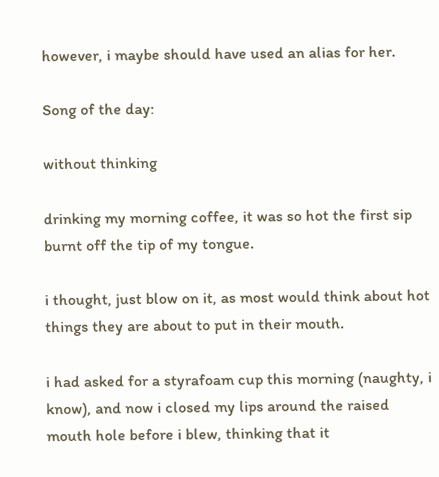however, i maybe should have used an alias for her.

Song of the day:

without thinking

drinking my morning coffee, it was so hot the first sip burnt off the tip of my tongue.

i thought, just blow on it, as most would think about hot things they are about to put in their mouth.

i had asked for a styrafoam cup this morning (naughty, i know), and now i closed my lips around the raised mouth hole before i blew, thinking that it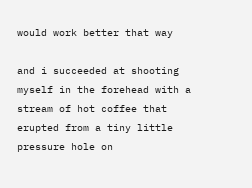would work better that way

and i succeeded at shooting myself in the forehead with a stream of hot coffee that erupted from a tiny little pressure hole on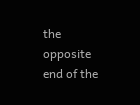the opposite end of the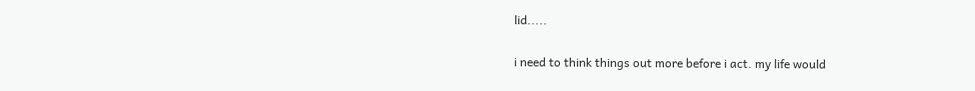lid.....

i need to think things out more before i act. my life would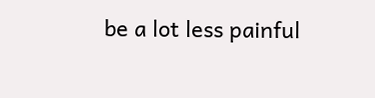be a lot less painful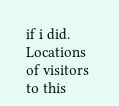if i did.
Locations of visitors to this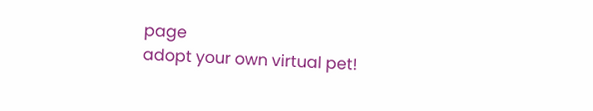page
adopt your own virtual pet!